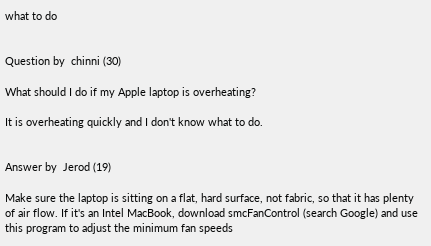what to do


Question by  chinni (30)

What should I do if my Apple laptop is overheating?

It is overheating quickly and I don't know what to do.


Answer by  Jerod (19)

Make sure the laptop is sitting on a flat, hard surface, not fabric, so that it has plenty of air flow. If it's an Intel MacBook, download smcFanControl (search Google) and use this program to adjust the minimum fan speeds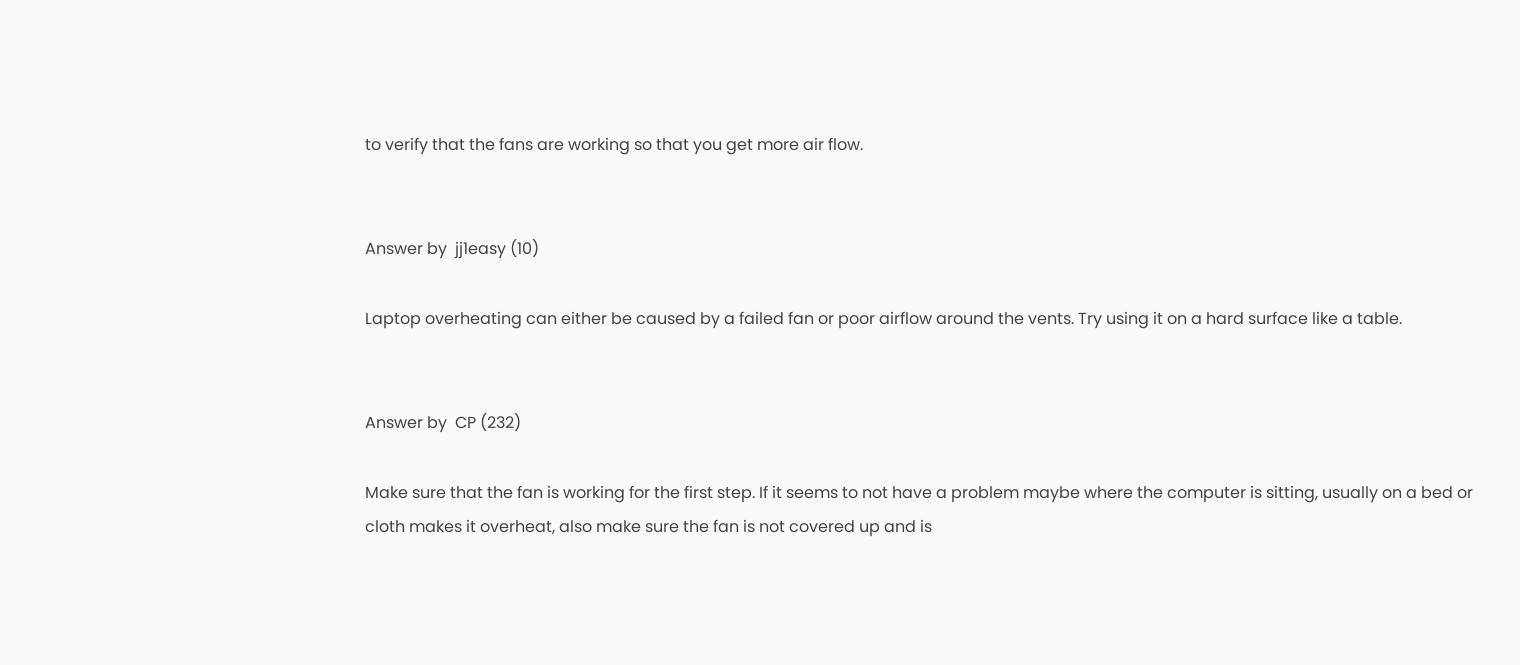to verify that the fans are working so that you get more air flow.


Answer by  jj1easy (10)

Laptop overheating can either be caused by a failed fan or poor airflow around the vents. Try using it on a hard surface like a table.


Answer by  CP (232)

Make sure that the fan is working for the first step. If it seems to not have a problem maybe where the computer is sitting, usually on a bed or cloth makes it overheat, also make sure the fan is not covered up and is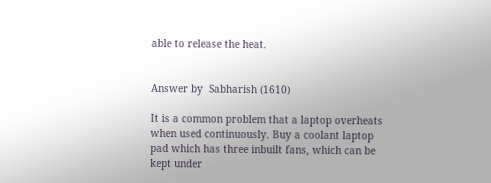able to release the heat.


Answer by  Sabharish (1610)

It is a common problem that a laptop overheats when used continuously. Buy a coolant laptop pad which has three inbuilt fans, which can be kept under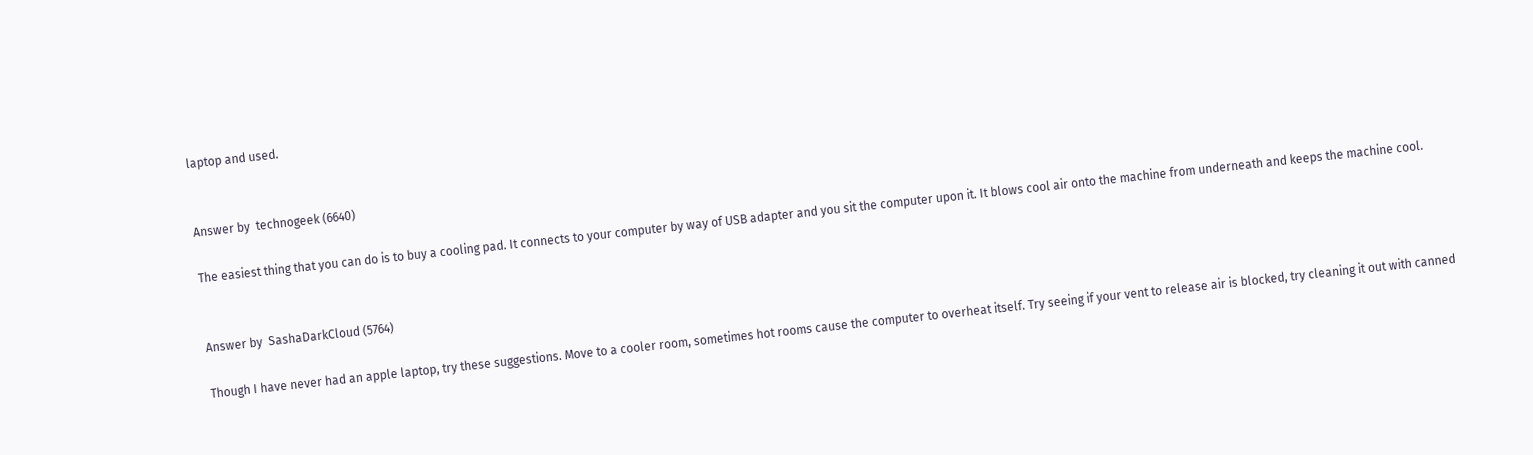laptop and used.


Answer by  technogeek (6640)

The easiest thing that you can do is to buy a cooling pad. It connects to your computer by way of USB adapter and you sit the computer upon it. It blows cool air onto the machine from underneath and keeps the machine cool.


Answer by  SashaDarkCloud (5764)

Though I have never had an apple laptop, try these suggestions. Move to a cooler room, sometimes hot rooms cause the computer to overheat itself. Try seeing if your vent to release air is blocked, try cleaning it out with canned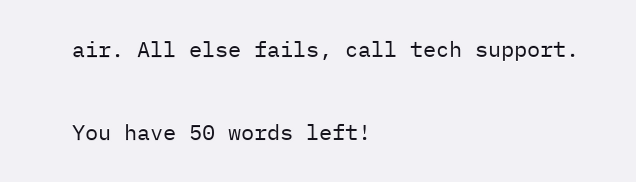air. All else fails, call tech support.

You have 50 words left!